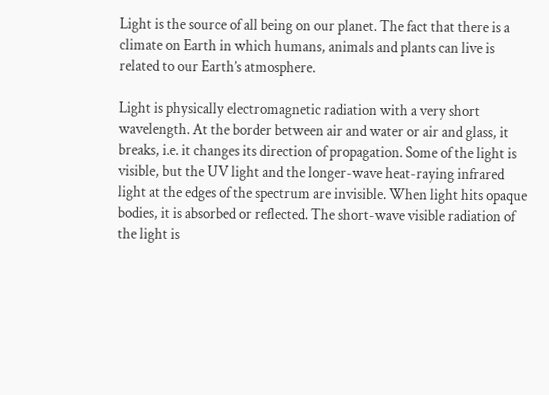Light is the source of all being on our planet. The fact that there is a climate on Earth in which humans, animals and plants can live is related to our Earth’s atmosphere.

Light is physically electromagnetic radiation with a very short wavelength. At the border between air and water or air and glass, it breaks, i.e. it changes its direction of propagation. Some of the light is visible, but the UV light and the longer-wave heat-raying infrared light at the edges of the spectrum are invisible. When light hits opaque bodies, it is absorbed or reflected. The short-wave visible radiation of the light is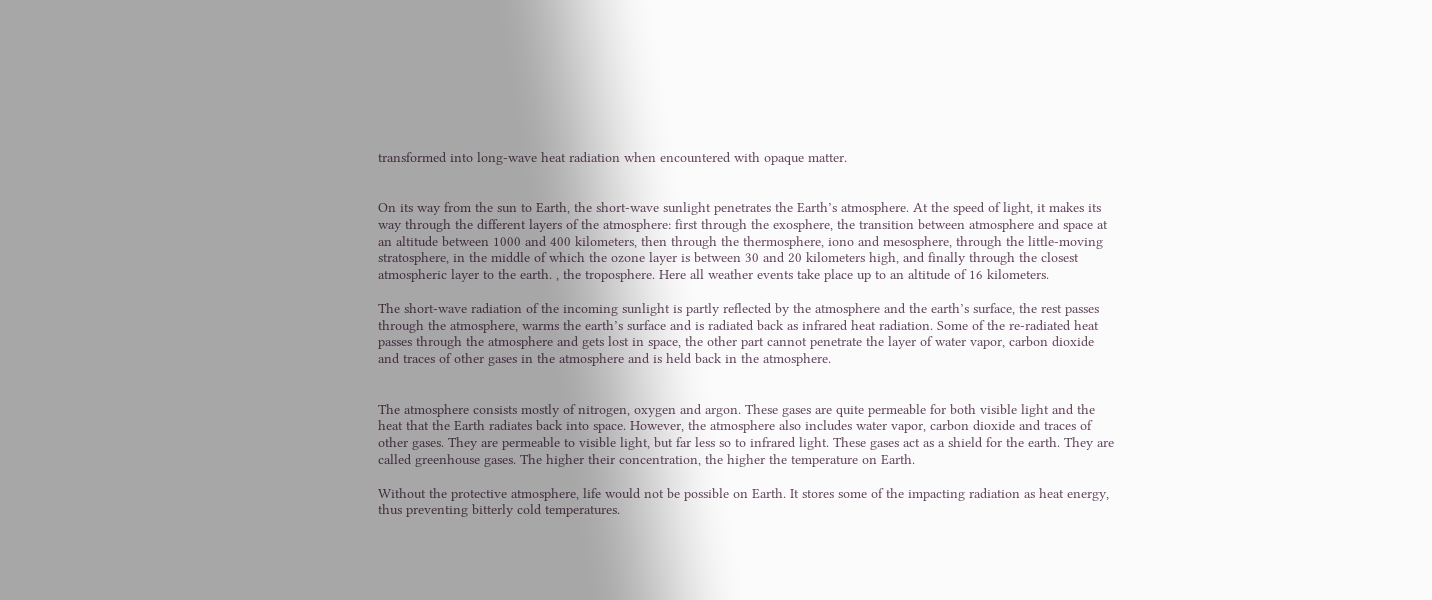transformed into long-wave heat radiation when encountered with opaque matter.


On its way from the sun to Earth, the short-wave sunlight penetrates the Earth’s atmosphere. At the speed of light, it makes its way through the different layers of the atmosphere: first through the exosphere, the transition between atmosphere and space at an altitude between 1000 and 400 kilometers, then through the thermosphere, iono and mesosphere, through the little-moving stratosphere, in the middle of which the ozone layer is between 30 and 20 kilometers high, and finally through the closest atmospheric layer to the earth. , the troposphere. Here all weather events take place up to an altitude of 16 kilometers.

The short-wave radiation of the incoming sunlight is partly reflected by the atmosphere and the earth’s surface, the rest passes through the atmosphere, warms the earth’s surface and is radiated back as infrared heat radiation. Some of the re-radiated heat passes through the atmosphere and gets lost in space, the other part cannot penetrate the layer of water vapor, carbon dioxide and traces of other gases in the atmosphere and is held back in the atmosphere.


The atmosphere consists mostly of nitrogen, oxygen and argon. These gases are quite permeable for both visible light and the heat that the Earth radiates back into space. However, the atmosphere also includes water vapor, carbon dioxide and traces of other gases. They are permeable to visible light, but far less so to infrared light. These gases act as a shield for the earth. They are called greenhouse gases. The higher their concentration, the higher the temperature on Earth.

Without the protective atmosphere, life would not be possible on Earth. It stores some of the impacting radiation as heat energy, thus preventing bitterly cold temperatures.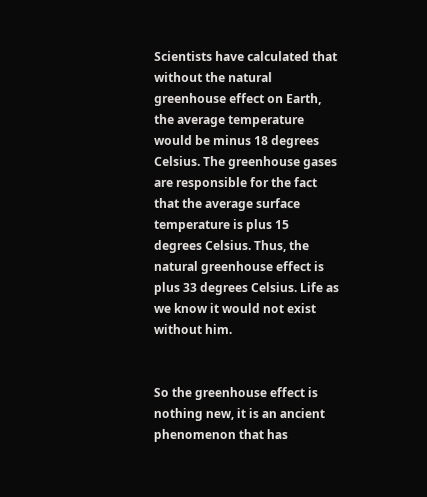Scientists have calculated that without the natural greenhouse effect on Earth, the average temperature would be minus 18 degrees Celsius. The greenhouse gases are responsible for the fact that the average surface temperature is plus 15 degrees Celsius. Thus, the natural greenhouse effect is plus 33 degrees Celsius. Life as we know it would not exist without him.


So the greenhouse effect is nothing new, it is an ancient phenomenon that has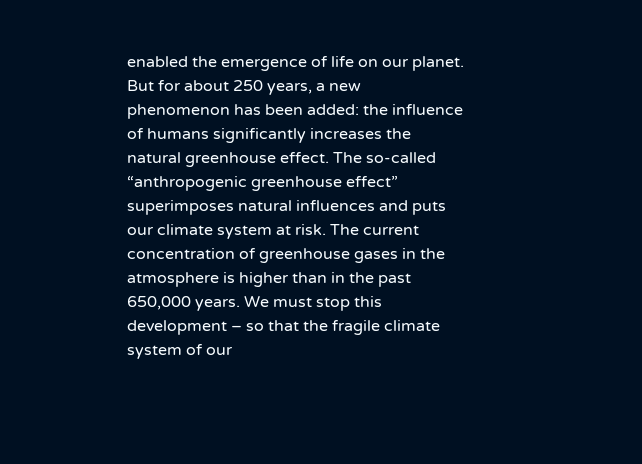enabled the emergence of life on our planet. But for about 250 years, a new phenomenon has been added: the influence of humans significantly increases the natural greenhouse effect. The so-called “anthropogenic greenhouse effect” superimposes natural influences and puts our climate system at risk. The current concentration of greenhouse gases in the atmosphere is higher than in the past 650,000 years. We must stop this development – so that the fragile climate system of our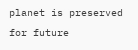planet is preserved for future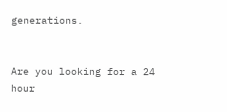generations.


Are you looking for a 24 hour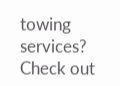towing services? Check out